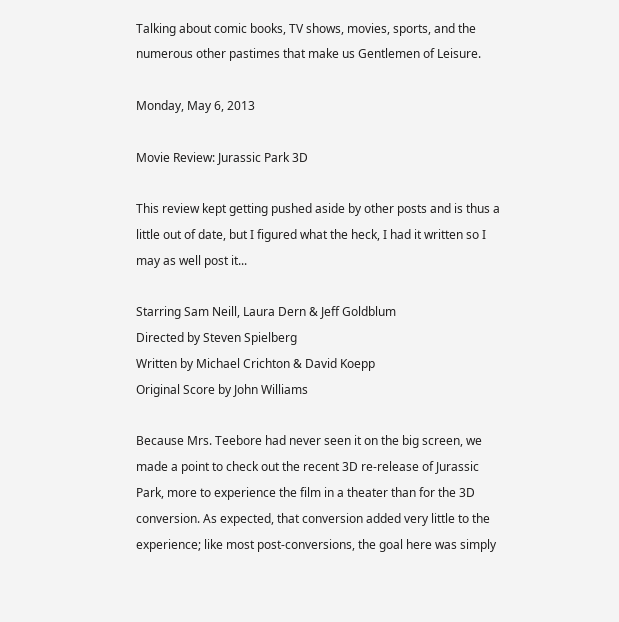Talking about comic books, TV shows, movies, sports, and the numerous other pastimes that make us Gentlemen of Leisure.

Monday, May 6, 2013

Movie Review: Jurassic Park 3D

This review kept getting pushed aside by other posts and is thus a little out of date, but I figured what the heck, I had it written so I may as well post it...

Starring Sam Neill, Laura Dern & Jeff Goldblum
Directed by Steven Spielberg
Written by Michael Crichton & David Koepp
Original Score by John Williams

Because Mrs. Teebore had never seen it on the big screen, we made a point to check out the recent 3D re-release of Jurassic Park, more to experience the film in a theater than for the 3D conversion. As expected, that conversion added very little to the experience; like most post-conversions, the goal here was simply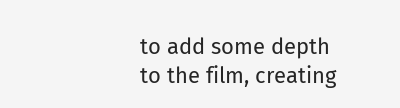to add some depth to the film, creating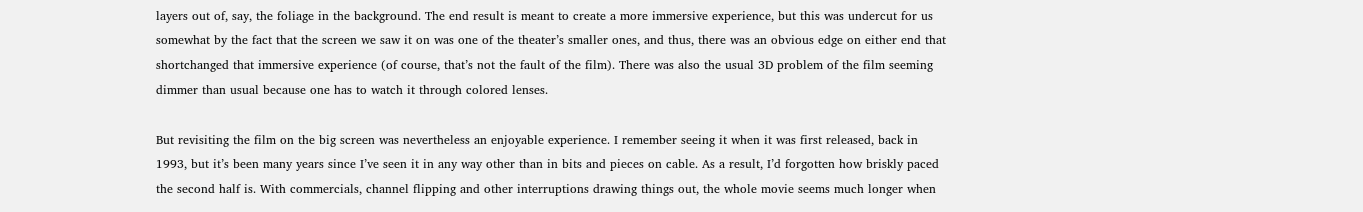layers out of, say, the foliage in the background. The end result is meant to create a more immersive experience, but this was undercut for us somewhat by the fact that the screen we saw it on was one of the theater’s smaller ones, and thus, there was an obvious edge on either end that shortchanged that immersive experience (of course, that’s not the fault of the film). There was also the usual 3D problem of the film seeming dimmer than usual because one has to watch it through colored lenses.

But revisiting the film on the big screen was nevertheless an enjoyable experience. I remember seeing it when it was first released, back in 1993, but it’s been many years since I’ve seen it in any way other than in bits and pieces on cable. As a result, I’d forgotten how briskly paced the second half is. With commercials, channel flipping and other interruptions drawing things out, the whole movie seems much longer when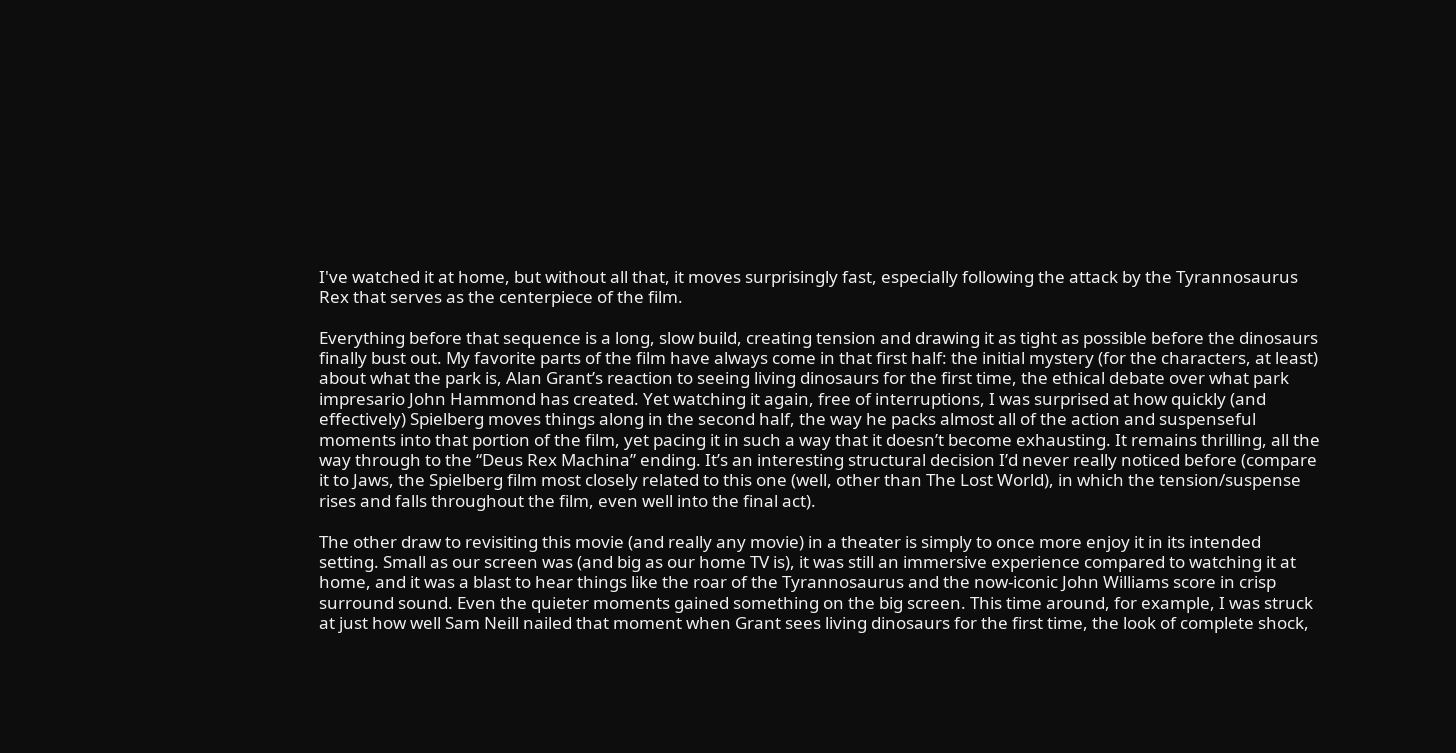I've watched it at home, but without all that, it moves surprisingly fast, especially following the attack by the Tyrannosaurus Rex that serves as the centerpiece of the film.

Everything before that sequence is a long, slow build, creating tension and drawing it as tight as possible before the dinosaurs finally bust out. My favorite parts of the film have always come in that first half: the initial mystery (for the characters, at least) about what the park is, Alan Grant’s reaction to seeing living dinosaurs for the first time, the ethical debate over what park impresario John Hammond has created. Yet watching it again, free of interruptions, I was surprised at how quickly (and effectively) Spielberg moves things along in the second half, the way he packs almost all of the action and suspenseful moments into that portion of the film, yet pacing it in such a way that it doesn’t become exhausting. It remains thrilling, all the way through to the “Deus Rex Machina” ending. It’s an interesting structural decision I’d never really noticed before (compare it to Jaws, the Spielberg film most closely related to this one (well, other than The Lost World), in which the tension/suspense rises and falls throughout the film, even well into the final act).

The other draw to revisiting this movie (and really any movie) in a theater is simply to once more enjoy it in its intended setting. Small as our screen was (and big as our home TV is), it was still an immersive experience compared to watching it at home, and it was a blast to hear things like the roar of the Tyrannosaurus and the now-iconic John Williams score in crisp surround sound. Even the quieter moments gained something on the big screen. This time around, for example, I was struck at just how well Sam Neill nailed that moment when Grant sees living dinosaurs for the first time, the look of complete shock,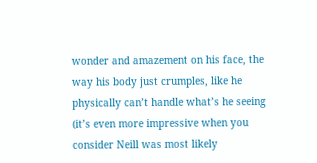wonder and amazement on his face, the way his body just crumples, like he physically can’t handle what’s he seeing (it’s even more impressive when you consider Neill was most likely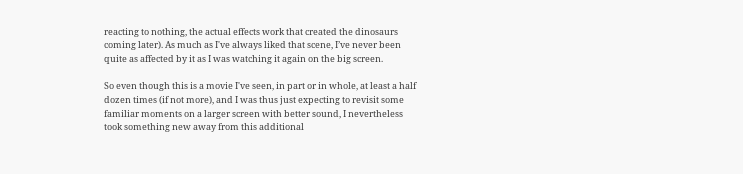reacting to nothing, the actual effects work that created the dinosaurs coming later). As much as I've always liked that scene, I’ve never been quite as affected by it as I was watching it again on the big screen.

So even though this is a movie I've seen, in part or in whole, at least a half dozen times (if not more), and I was thus just expecting to revisit some familiar moments on a larger screen with better sound, I nevertheless took something new away from this additional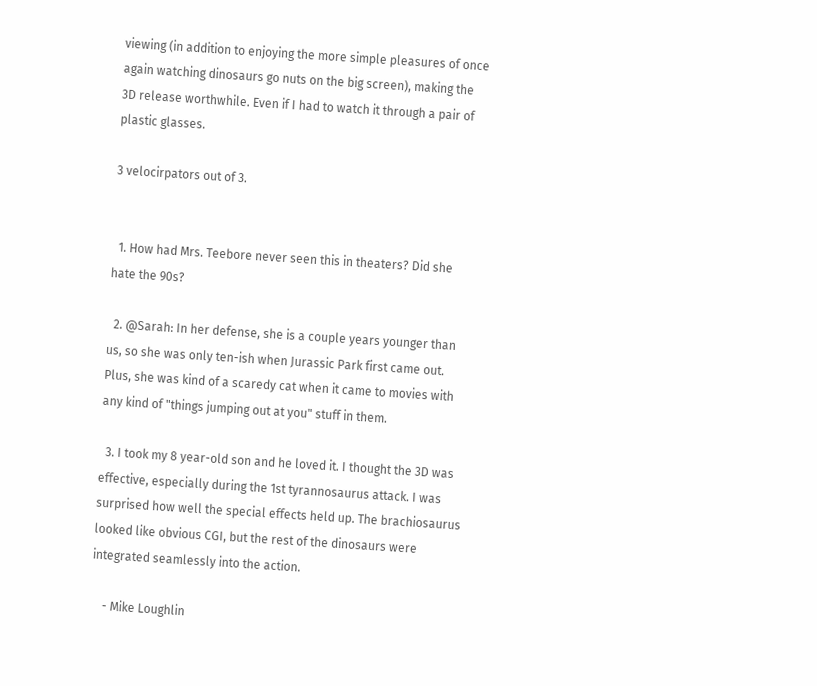viewing (in addition to enjoying the more simple pleasures of once again watching dinosaurs go nuts on the big screen), making the 3D release worthwhile. Even if I had to watch it through a pair of plastic glasses.

3 velocirpators out of 3.


  1. How had Mrs. Teebore never seen this in theaters? Did she hate the 90s?

  2. @Sarah: In her defense, she is a couple years younger than us, so she was only ten-ish when Jurassic Park first came out. Plus, she was kind of a scaredy cat when it came to movies with any kind of "things jumping out at you" stuff in them.

  3. I took my 8 year-old son and he loved it. I thought the 3D was effective, especially during the 1st tyrannosaurus attack. I was surprised how well the special effects held up. The brachiosaurus looked like obvious CGI, but the rest of the dinosaurs were integrated seamlessly into the action.

    - Mike Loughlin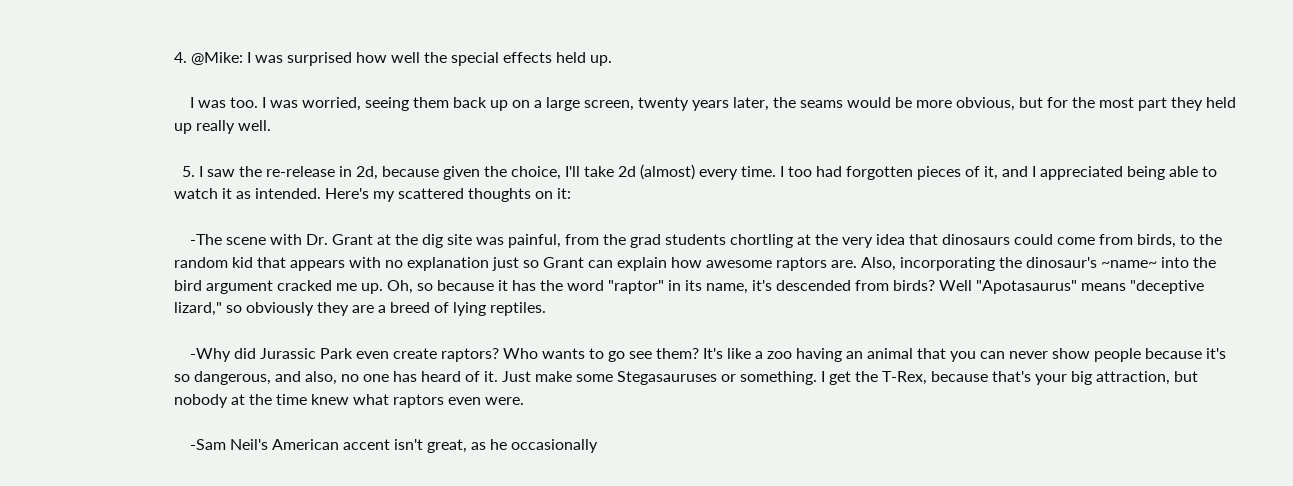4. @Mike: I was surprised how well the special effects held up.

    I was too. I was worried, seeing them back up on a large screen, twenty years later, the seams would be more obvious, but for the most part they held up really well.

  5. I saw the re-release in 2d, because given the choice, I'll take 2d (almost) every time. I too had forgotten pieces of it, and I appreciated being able to watch it as intended. Here's my scattered thoughts on it:

    -The scene with Dr. Grant at the dig site was painful, from the grad students chortling at the very idea that dinosaurs could come from birds, to the random kid that appears with no explanation just so Grant can explain how awesome raptors are. Also, incorporating the dinosaur's ~name~ into the bird argument cracked me up. Oh, so because it has the word "raptor" in its name, it's descended from birds? Well "Apotasaurus" means "deceptive lizard," so obviously they are a breed of lying reptiles.

    -Why did Jurassic Park even create raptors? Who wants to go see them? It's like a zoo having an animal that you can never show people because it's so dangerous, and also, no one has heard of it. Just make some Stegasauruses or something. I get the T-Rex, because that's your big attraction, but nobody at the time knew what raptors even were.

    -Sam Neil's American accent isn't great, as he occasionally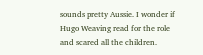sounds pretty Aussie. I wonder if Hugo Weaving read for the role and scared all the children.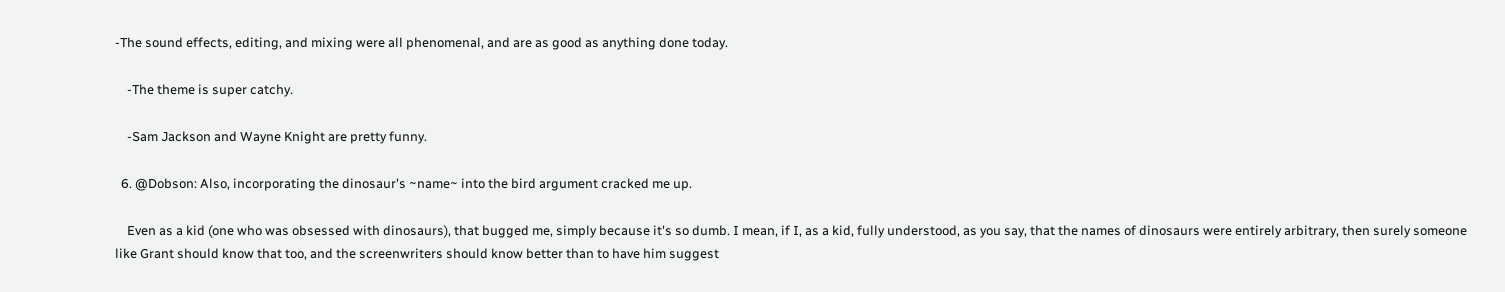-The sound effects, editing, and mixing were all phenomenal, and are as good as anything done today.

    -The theme is super catchy.

    -Sam Jackson and Wayne Knight are pretty funny.

  6. @Dobson: Also, incorporating the dinosaur's ~name~ into the bird argument cracked me up.

    Even as a kid (one who was obsessed with dinosaurs), that bugged me, simply because it's so dumb. I mean, if I, as a kid, fully understood, as you say, that the names of dinosaurs were entirely arbitrary, then surely someone like Grant should know that too, and the screenwriters should know better than to have him suggest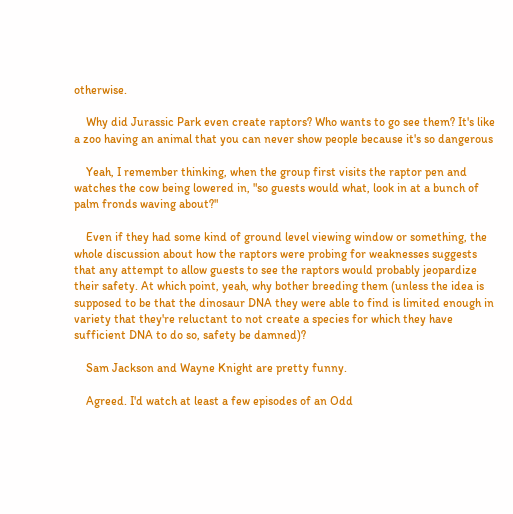otherwise.

    Why did Jurassic Park even create raptors? Who wants to go see them? It's like a zoo having an animal that you can never show people because it's so dangerous

    Yeah, I remember thinking, when the group first visits the raptor pen and watches the cow being lowered in, "so guests would what, look in at a bunch of palm fronds waving about?"

    Even if they had some kind of ground level viewing window or something, the whole discussion about how the raptors were probing for weaknesses suggests that any attempt to allow guests to see the raptors would probably jeopardize their safety. At which point, yeah, why bother breeding them (unless the idea is supposed to be that the dinosaur DNA they were able to find is limited enough in variety that they're reluctant to not create a species for which they have sufficient DNA to do so, safety be damned)?

    Sam Jackson and Wayne Knight are pretty funny.

    Agreed. I'd watch at least a few episodes of an Odd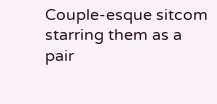Couple-esque sitcom starring them as a pair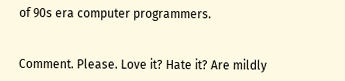of 90s era computer programmers.


Comment. Please. Love it? Hate it? Are mildly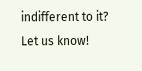indifferent to it? Let us know!